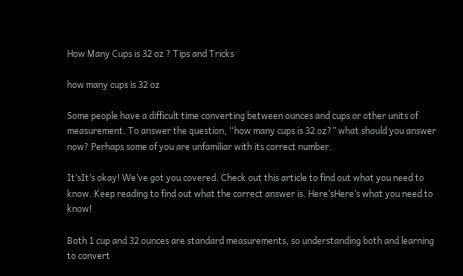How Many Cups is 32 oz ? Tips and Tricks

how many cups is 32 oz

Some people have a difficult time converting between ounces and cups or other units of measurement. To answer the question, “how many cups is 32 oz?” what should you answer now? Perhaps some of you are unfamiliar with its correct number.

It’sIt’s okay! We’ve got you covered. Check out this article to find out what you need to know. Keep reading to find out what the correct answer is. Here’sHere’s what you need to know!

Both 1 cup and 32 ounces are standard measurements, so understanding both and learning to convert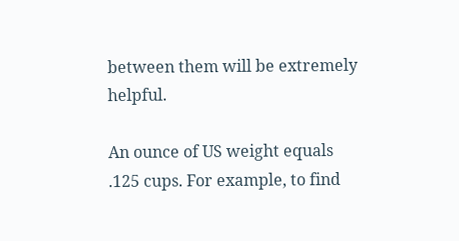between them will be extremely helpful.

An ounce of US weight equals .125 cups. For example, to find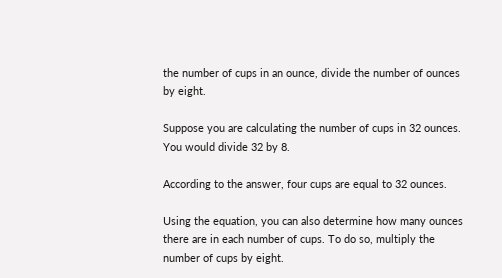the number of cups in an ounce, divide the number of ounces by eight.

Suppose you are calculating the number of cups in 32 ounces. You would divide 32 by 8.

According to the answer, four cups are equal to 32 ounces.

Using the equation, you can also determine how many ounces there are in each number of cups. To do so, multiply the number of cups by eight.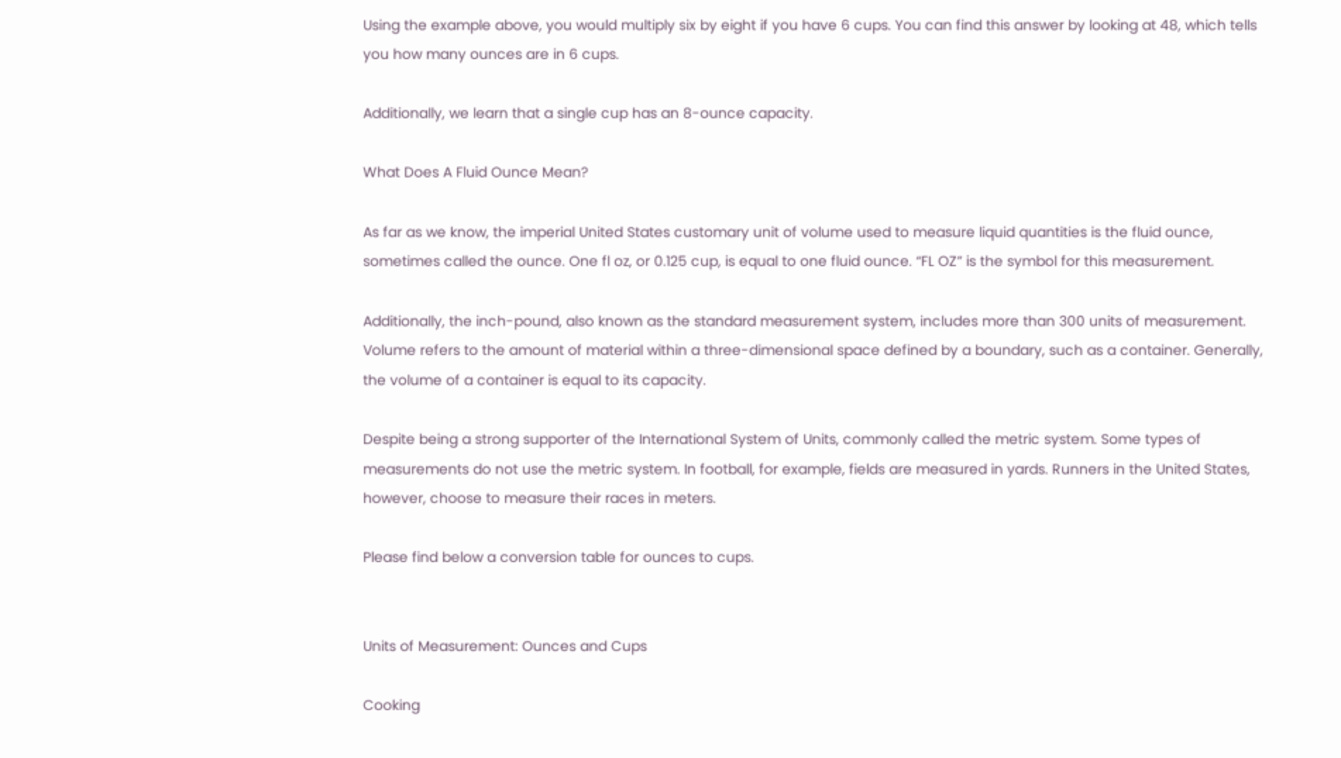Using the example above, you would multiply six by eight if you have 6 cups. You can find this answer by looking at 48, which tells you how many ounces are in 6 cups.

Additionally, we learn that a single cup has an 8-ounce capacity.

What Does A Fluid Ounce Mean?

As far as we know, the imperial United States customary unit of volume used to measure liquid quantities is the fluid ounce, sometimes called the ounce. One fl oz, or 0.125 cup, is equal to one fluid ounce. “FL OZ” is the symbol for this measurement.

Additionally, the inch-pound, also known as the standard measurement system, includes more than 300 units of measurement. Volume refers to the amount of material within a three-dimensional space defined by a boundary, such as a container. Generally, the volume of a container is equal to its capacity.

Despite being a strong supporter of the International System of Units, commonly called the metric system. Some types of measurements do not use the metric system. In football, for example, fields are measured in yards. Runners in the United States, however, choose to measure their races in meters.

Please find below a conversion table for ounces to cups.


Units of Measurement: Ounces and Cups

Cooking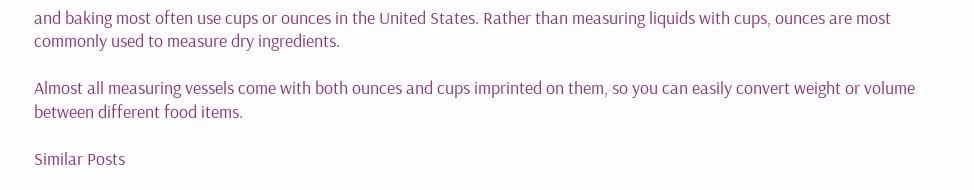and baking most often use cups or ounces in the United States. Rather than measuring liquids with cups, ounces are most commonly used to measure dry ingredients.

Almost all measuring vessels come with both ounces and cups imprinted on them, so you can easily convert weight or volume between different food items.

Similar Posts